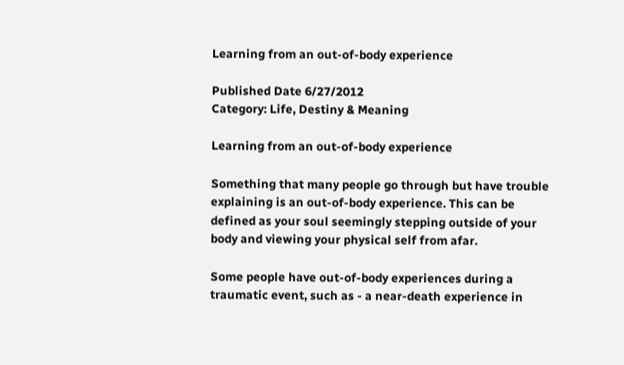Learning from an out-of-body experience

Published Date 6/27/2012
Category: Life, Destiny & Meaning

Learning from an out-of-body experience

Something that many people go through but have trouble explaining is an out-of-body experience. This can be defined as your soul seemingly stepping outside of your body and viewing your physical self from afar.

Some people have out-of-body experiences during a traumatic event, such as - a near-death experience in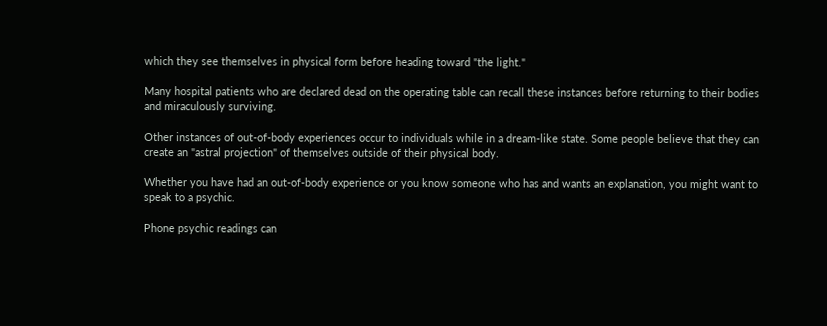which they see themselves in physical form before heading toward "the light."

Many hospital patients who are declared dead on the operating table can recall these instances before returning to their bodies and miraculously surviving.

Other instances of out-of-body experiences occur to individuals while in a dream-like state. Some people believe that they can create an "astral projection" of themselves outside of their physical body.

Whether you have had an out-of-body experience or you know someone who has and wants an explanation, you might want to speak to a psychic.

Phone psychic readings can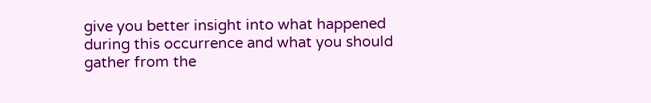give you better insight into what happened during this occurrence and what you should gather from the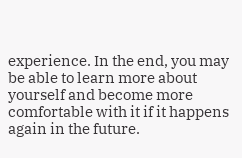experience. In the end, you may be able to learn more about yourself and become more comfortable with it if it happens again in the future.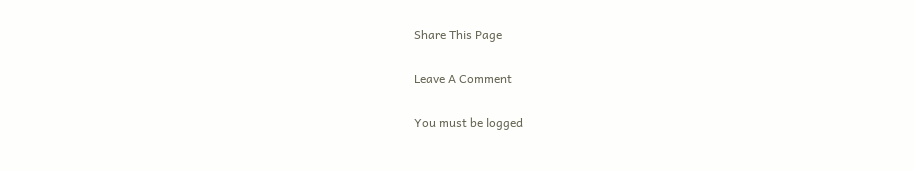Share This Page

Leave A Comment

You must be logged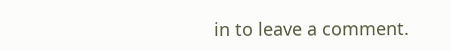in to leave a comment.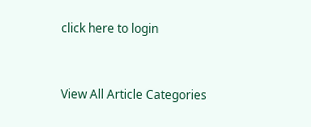click here to login


View All Article Categories